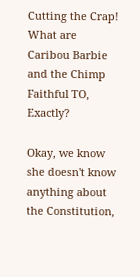Cutting the Crap! What are Caribou Barbie and the Chimp Faithful TO, Exactly?

Okay, we know she doesn't know anything about the Constitution,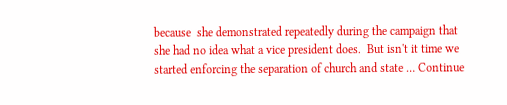because  she demonstrated repeatedly during the campaign that she had no idea what a vice president does.  But isn't it time we started enforcing the separation of church and state … Continue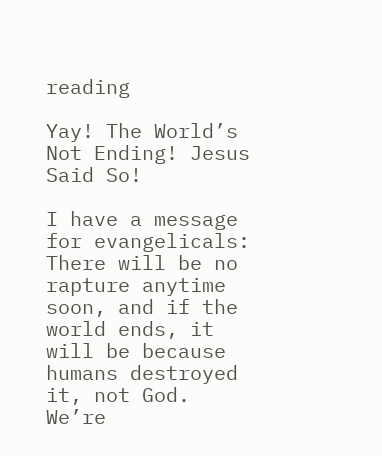reading

Yay! The World’s Not Ending! Jesus Said So!

I have a message for evangelicals:   There will be no rapture anytime soon, and if the world ends, it will be because humans destroyed it, not God. We’re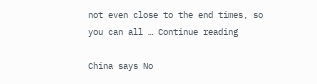not even close to the end times, so you can all … Continue reading

China says No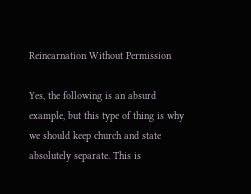Reincarnation Without Permission

Yes, the following is an absurd example, but this type of thing is why we should keep church and state absolutely separate. This is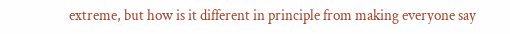extreme, but how is it different in principle from making everyone say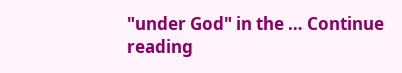"under God" in the … Continue reading